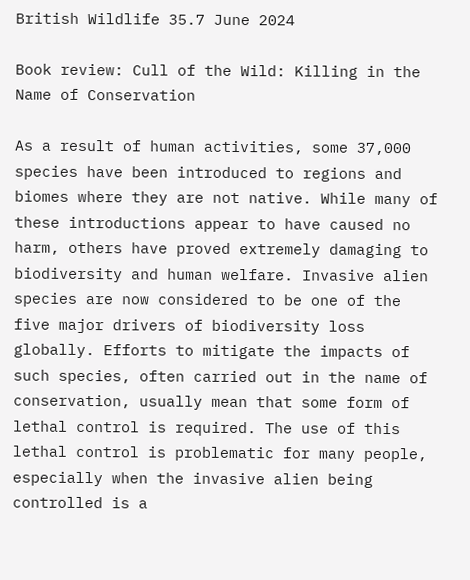British Wildlife 35.7 June 2024

Book review: Cull of the Wild: Killing in the Name of Conservation

As a result of human activities, some 37,000 species have been introduced to regions and biomes where they are not native. While many of these introductions appear to have caused no harm, others have proved extremely damaging to biodiversity and human welfare. Invasive alien species are now considered to be one of the five major drivers of biodiversity loss globally. Efforts to mitigate the impacts of such species, often carried out in the name of conservation, usually mean that some form of lethal control is required. The use of this lethal control is problematic for many people, especially when the invasive alien being controlled is a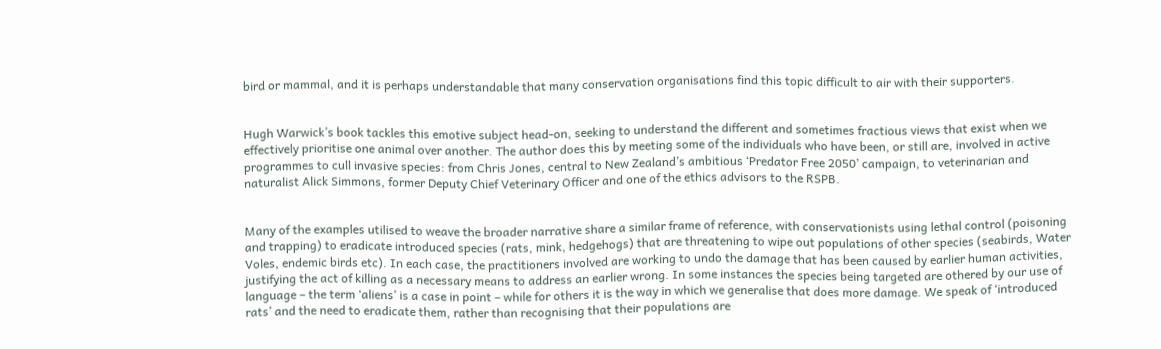bird or mammal, and it is perhaps understandable that many conservation organisations find this topic difficult to air with their supporters.


Hugh Warwick’s book tackles this emotive subject head-on, seeking to understand the different and sometimes fractious views that exist when we effectively prioritise one animal over another. The author does this by meeting some of the individuals who have been, or still are, involved in active programmes to cull invasive species: from Chris Jones, central to New Zealand’s ambitious ‘Predator Free 2050’ campaign, to veterinarian and naturalist Alick Simmons, former Deputy Chief Veterinary Officer and one of the ethics advisors to the RSPB.


Many of the examples utilised to weave the broader narrative share a similar frame of reference, with conservationists using lethal control (poisoning and trapping) to eradicate introduced species (rats, mink, hedgehogs) that are threatening to wipe out populations of other species (seabirds, Water Voles, endemic birds etc). In each case, the practitioners involved are working to undo the damage that has been caused by earlier human activities, justifying the act of killing as a necessary means to address an earlier wrong. In some instances the species being targeted are othered by our use of language – the term ‘aliens’ is a case in point – while for others it is the way in which we generalise that does more damage. We speak of ‘introduced rats’ and the need to eradicate them, rather than recognising that their populations are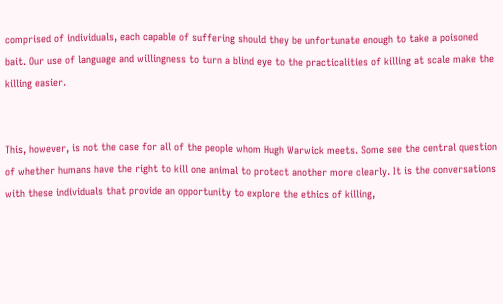comprised of individuals, each capable of suffering should they be unfortunate enough to take a poisoned bait. Our use of language and willingness to turn a blind eye to the practicalities of killing at scale make the killing easier.


This, however, is not the case for all of the people whom Hugh Warwick meets. Some see the central question of whether humans have the right to kill one animal to protect another more clearly. It is the conversations with these individuals that provide an opportunity to explore the ethics of killing,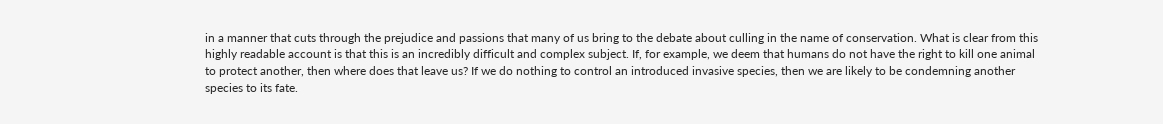in a manner that cuts through the prejudice and passions that many of us bring to the debate about culling in the name of conservation. What is clear from this highly readable account is that this is an incredibly difficult and complex subject. If, for example, we deem that humans do not have the right to kill one animal to protect another, then where does that leave us? If we do nothing to control an introduced invasive species, then we are likely to be condemning another species to its fate.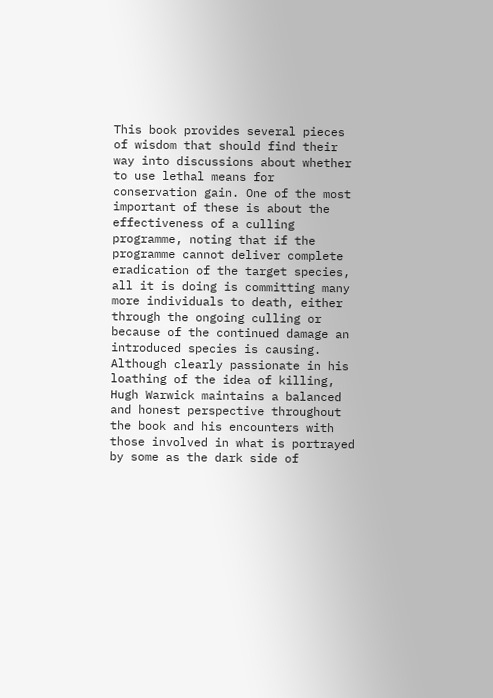This book provides several pieces of wisdom that should find their way into discussions about whether to use lethal means for conservation gain. One of the most important of these is about the effectiveness of a culling programme, noting that if the programme cannot deliver complete eradication of the target species, all it is doing is committing many more individuals to death, either through the ongoing culling or because of the continued damage an introduced species is causing. Although clearly passionate in his loathing of the idea of killing, Hugh Warwick maintains a balanced and honest perspective throughout the book and his encounters with those involved in what is portrayed by some as the dark side of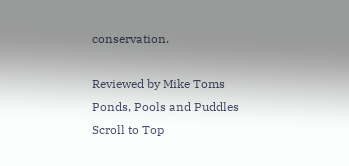conservation.

Reviewed by Mike Toms
Ponds, Pools and Puddles
Scroll to Top